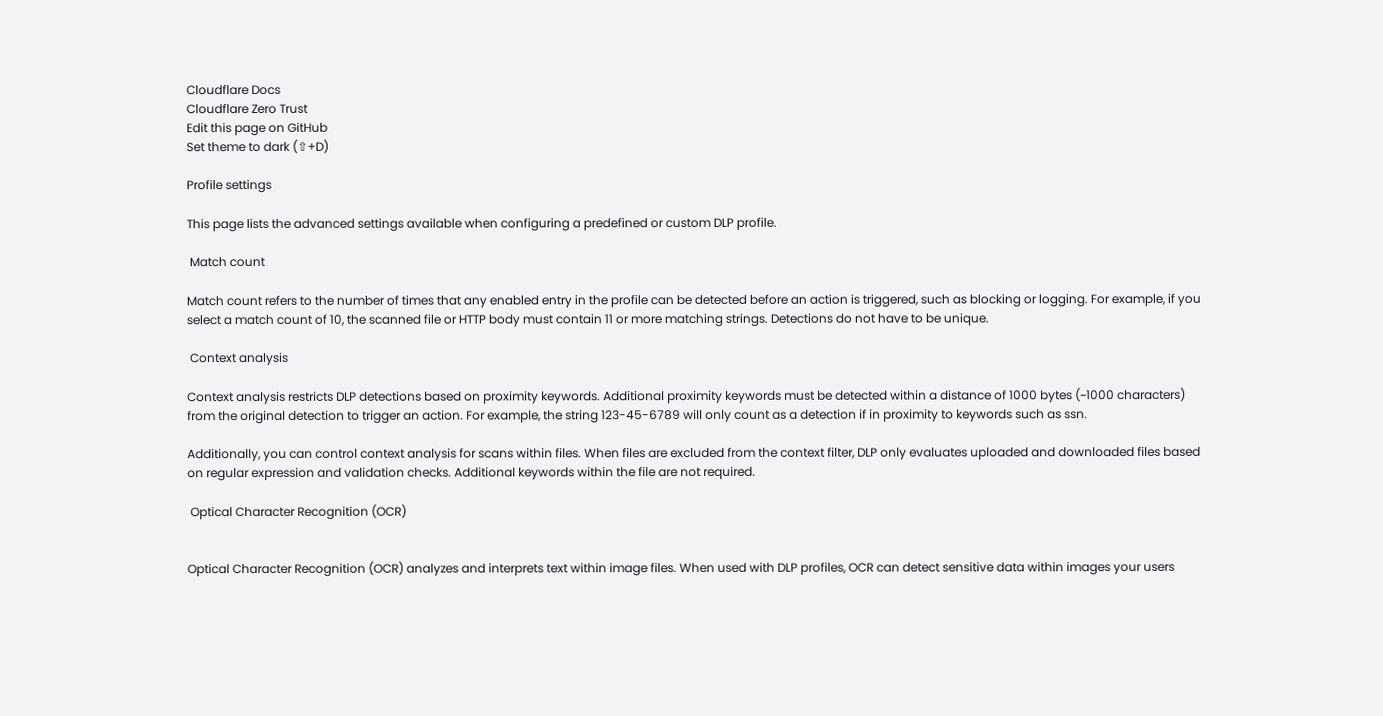Cloudflare Docs
Cloudflare Zero Trust
Edit this page on GitHub
Set theme to dark (⇧+D)

Profile settings

This page lists the advanced settings available when configuring a predefined or custom DLP profile.

 Match count

Match count refers to the number of times that any enabled entry in the profile can be detected before an action is triggered, such as blocking or logging. For example, if you select a match count of 10, the scanned file or HTTP body must contain 11 or more matching strings. Detections do not have to be unique.

 Context analysis

Context analysis restricts DLP detections based on proximity keywords. Additional proximity keywords must be detected within a distance of 1000 bytes (~1000 characters) from the original detection to trigger an action. For example, the string 123-45-6789 will only count as a detection if in proximity to keywords such as ssn.

Additionally, you can control context analysis for scans within files. When files are excluded from the context filter, DLP only evaluates uploaded and downloaded files based on regular expression and validation checks. Additional keywords within the file are not required.

 Optical Character Recognition (OCR)


Optical Character Recognition (OCR) analyzes and interprets text within image files. When used with DLP profiles, OCR can detect sensitive data within images your users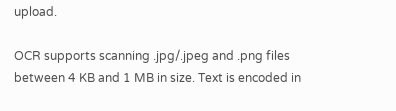upload.

OCR supports scanning .jpg/.jpeg and .png files between 4 KB and 1 MB in size. Text is encoded in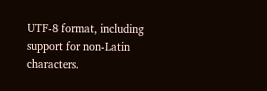UTF-8 format, including support for non-Latin characters.